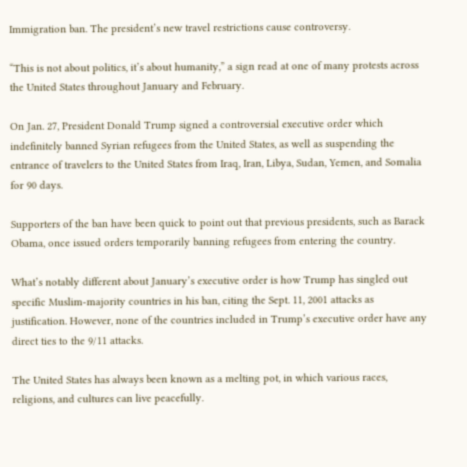Immigration ban. The president’s new travel restrictions cause controversy.

“This is not about politics, it’s about humanity,” a sign read at one of many protests across the United States throughout January and February.

On Jan. 27, President Donald Trump signed a controversial executive order which indefinitely banned Syrian refugees from the United States, as well as suspending the entrance of travelers to the United States from Iraq, Iran, Libya, Sudan, Yemen, and Somalia for 90 days.

Supporters of the ban have been quick to point out that previous presidents, such as Barack Obama, once issued orders temporarily banning refugees from entering the country.

What’s notably different about January’s executive order is how Trump has singled out specific Muslim-majority countries in his ban, citing the Sept. 11, 2001 attacks as justification. However, none of the countries included in Trump’s executive order have any direct ties to the 9/11 attacks.

The United States has always been known as a melting pot, in which various races, religions, and cultures can live peacefully.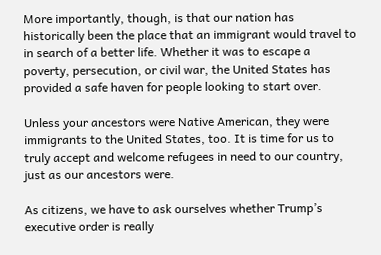More importantly, though, is that our nation has historically been the place that an immigrant would travel to in search of a better life. Whether it was to escape a poverty, persecution, or civil war, the United States has provided a safe haven for people looking to start over.

Unless your ancestors were Native American, they were immigrants to the United States, too. It is time for us to truly accept and welcome refugees in need to our country, just as our ancestors were.

As citizens, we have to ask ourselves whether Trump’s executive order is really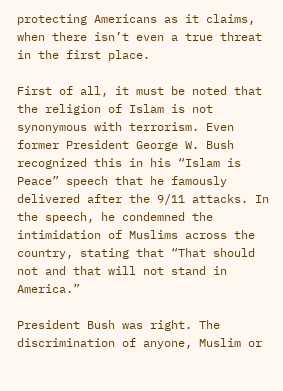protecting Americans as it claims, when there isn’t even a true threat in the first place.

First of all, it must be noted that the religion of Islam is not synonymous with terrorism. Even former President George W. Bush recognized this in his “Islam is Peace” speech that he famously delivered after the 9/11 attacks. In the speech, he condemned the intimidation of Muslims across the country, stating that “That should not and that will not stand in America.”

President Bush was right. The discrimination of anyone, Muslim or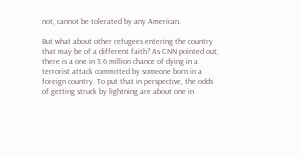not, cannot be tolerated by any American.

But what about other refugees entering the country that may be of a different faith? As CNN pointed out, there is a one in 3.6 million chance of dying in a terrorist attack committed by someone born in a foreign country. To put that in perspective, the odds of getting struck by lightning are about one in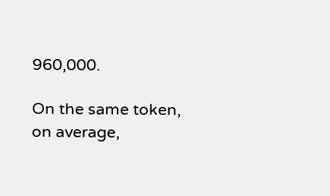960,000.

On the same token, on average,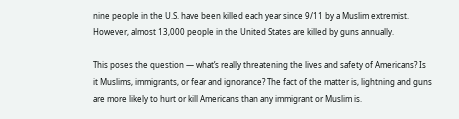nine people in the U.S. have been killed each year since 9/11 by a Muslim extremist. However, almost 13,000 people in the United States are killed by guns annually.

This poses the question — what’s really threatening the lives and safety of Americans? Is it Muslims, immigrants, or fear and ignorance? The fact of the matter is, lightning and guns are more likely to hurt or kill Americans than any immigrant or Muslim is.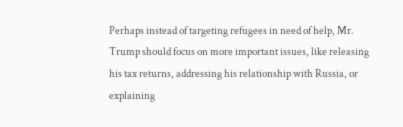Perhaps instead of targeting refugees in need of help, Mr. Trump should focus on more important issues, like releasing his tax returns, addressing his relationship with Russia, or explaining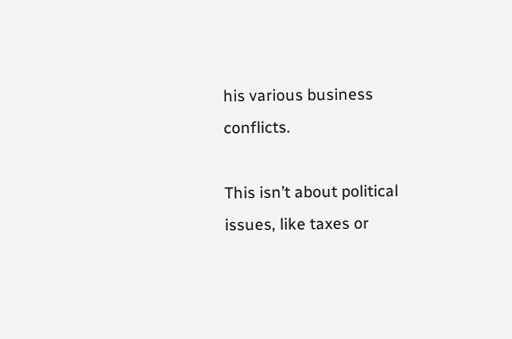his various business conflicts.

This isn’t about political issues, like taxes or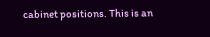cabinet positions. This is an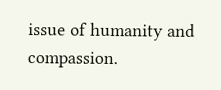issue of humanity and compassion.